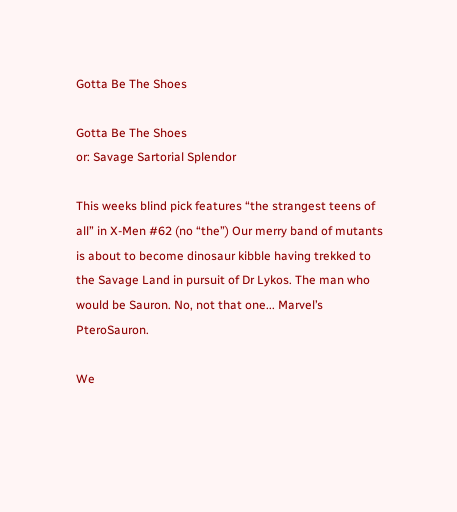Gotta Be The Shoes

Gotta Be The Shoes
or: Savage Sartorial Splendor

This weeks blind pick features “the strangest teens of all” in X-Men #62 (no “the”) Our merry band of mutants is about to become dinosaur kibble having trekked to the Savage Land in pursuit of Dr Lykos. The man who would be Sauron. No, not that one... Marvel’s PteroSauron.

We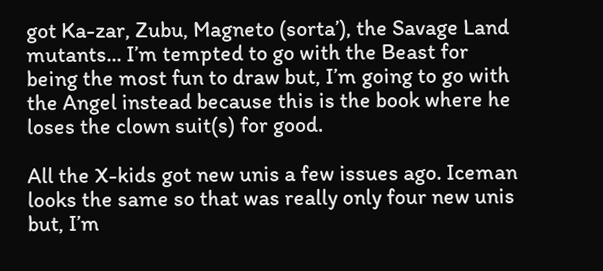got Ka-zar, Zubu, Magneto (sorta’), the Savage Land mutants... I’m tempted to go with the Beast for being the most fun to draw but, I’m going to go with the Angel instead because this is the book where he loses the clown suit(s) for good.

All the X-kids got new unis a few issues ago. Iceman looks the same so that was really only four new unis but, I’m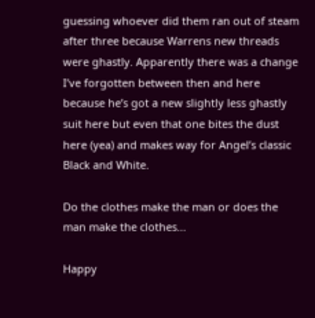guessing whoever did them ran out of steam after three because Warrens new threads were ghastly. Apparently there was a change I’ve forgotten between then and here because he’s got a new slightly less ghastly suit here but even that one bites the dust here (yea) and makes way for Angel’s classic Black and White.

Do the clothes make the man or does the man make the clothes...

Happy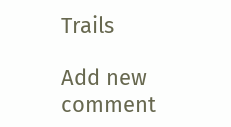Trails

Add new comment